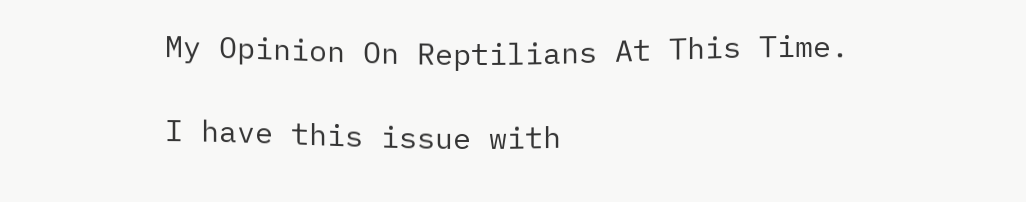My Opinion On Reptilians At This Time.

I have this issue with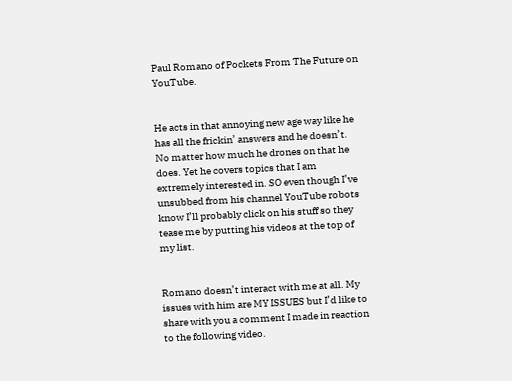Paul Romano of Pockets From The Future on YouTube.


He acts in that annoying new age way like he has all the frickin’ answers and he doesn’t. No matter how much he drones on that he does. Yet he covers topics that I am extremely interested in. SO even though I’ve unsubbed from his channel YouTube robots know I’ll probably click on his stuff so they tease me by putting his videos at the top of my list.


Romano doesn’t interact with me at all. My issues with him are MY ISSUES but I’d like to share with you a comment I made in reaction to the following video.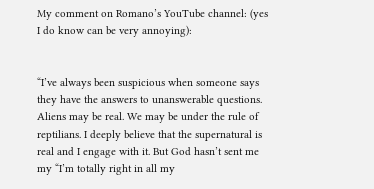My comment on Romano’s YouTube channel: (yes I do know can be very annoying):


“I’ve always been suspicious when someone says they have the answers to unanswerable questions. Aliens may be real. We may be under the rule of reptilians. I deeply believe that the supernatural is real and I engage with it. But God hasn’t sent me my “I’m totally right in all my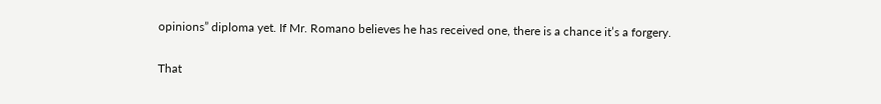opinions” diploma yet. If Mr. Romano believes he has received one, there is a chance it’s a forgery.

That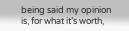being said my opinion is, for what it’s worth,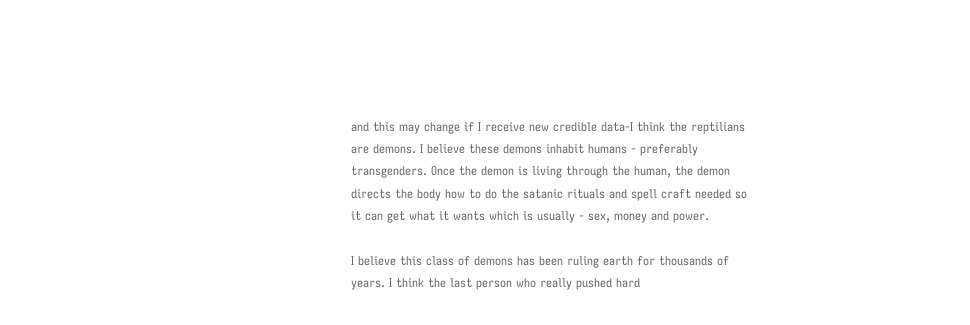and this may change if I receive new credible data-I think the reptilians are demons. I believe these demons inhabit humans - preferably transgenders. Once the demon is living through the human, the demon directs the body how to do the satanic rituals and spell craft needed so it can get what it wants which is usually - sex, money and power.

I believe this class of demons has been ruling earth for thousands of years. I think the last person who really pushed hard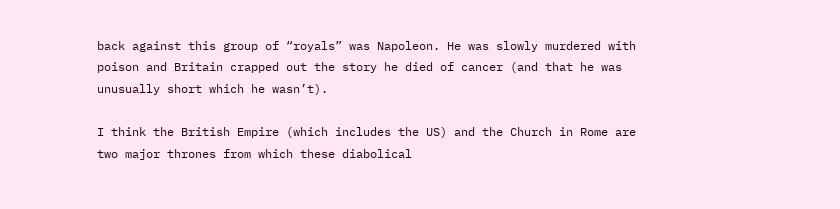back against this group of “royals” was Napoleon. He was slowly murdered with poison and Britain crapped out the story he died of cancer (and that he was unusually short which he wasn’t).

I think the British Empire (which includes the US) and the Church in Rome are two major thrones from which these diabolical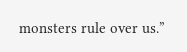monsters rule over us.”